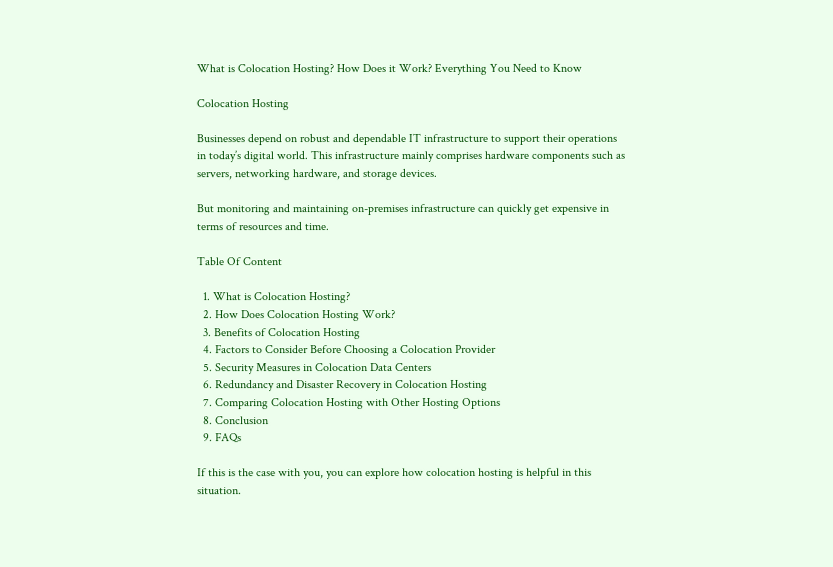What is Colocation Hosting? How Does it Work? Everything You Need to Know

Colocation Hosting

Businesses depend on robust and dependable IT infrastructure to support their operations in today’s digital world. This infrastructure mainly comprises hardware components such as servers, networking hardware, and storage devices.

But monitoring and maintaining on-premises infrastructure can quickly get expensive in terms of resources and time.

Table Of Content

  1. What is Colocation Hosting?
  2. How Does Colocation Hosting Work?
  3. Benefits of Colocation Hosting
  4. Factors to Consider Before Choosing a Colocation Provider
  5. Security Measures in Colocation Data Centers
  6. Redundancy and Disaster Recovery in Colocation Hosting
  7. Comparing Colocation Hosting with Other Hosting Options
  8. Conclusion
  9. FAQs

If this is the case with you, you can explore how colocation hosting is helpful in this situation.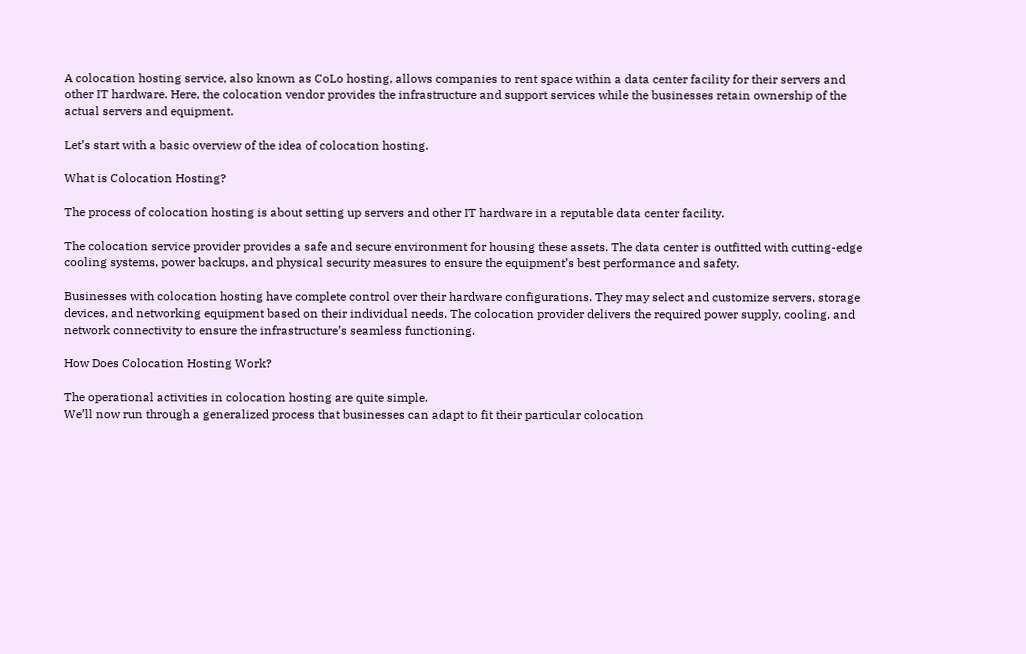A colocation hosting service, also known as CoLo hosting, allows companies to rent space within a data center facility for their servers and other IT hardware. Here, the colocation vendor provides the infrastructure and support services while the businesses retain ownership of the actual servers and equipment.

Let’s start with a basic overview of the idea of colocation hosting.

What is Colocation Hosting?

The process of colocation hosting is about setting up servers and other IT hardware in a reputable data center facility.

The colocation service provider provides a safe and secure environment for housing these assets. The data center is outfitted with cutting-edge cooling systems, power backups, and physical security measures to ensure the equipment’s best performance and safety.

Businesses with colocation hosting have complete control over their hardware configurations. They may select and customize servers, storage devices, and networking equipment based on their individual needs. The colocation provider delivers the required power supply, cooling, and network connectivity to ensure the infrastructure’s seamless functioning.

How Does Colocation Hosting Work?

The operational activities in colocation hosting are quite simple.
We’ll now run through a generalized process that businesses can adapt to fit their particular colocation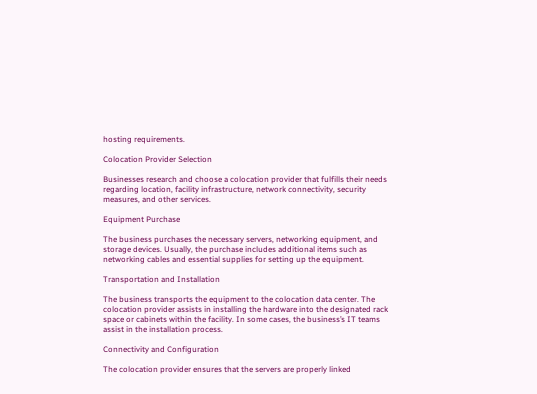hosting requirements.

Colocation Provider Selection

Businesses research and choose a colocation provider that fulfills their needs regarding location, facility infrastructure, network connectivity, security measures, and other services.

Equipment Purchase

The business purchases the necessary servers, networking equipment, and storage devices. Usually, the purchase includes additional items such as networking cables and essential supplies for setting up the equipment.

Transportation and Installation

The business transports the equipment to the colocation data center. The colocation provider assists in installing the hardware into the designated rack space or cabinets within the facility. In some cases, the business’s IT teams assist in the installation process.

Connectivity and Configuration

The colocation provider ensures that the servers are properly linked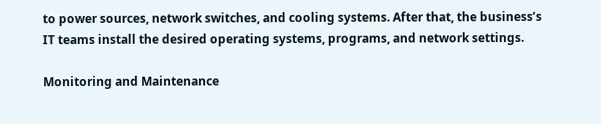to power sources, network switches, and cooling systems. After that, the business’s IT teams install the desired operating systems, programs, and network settings.

Monitoring and Maintenance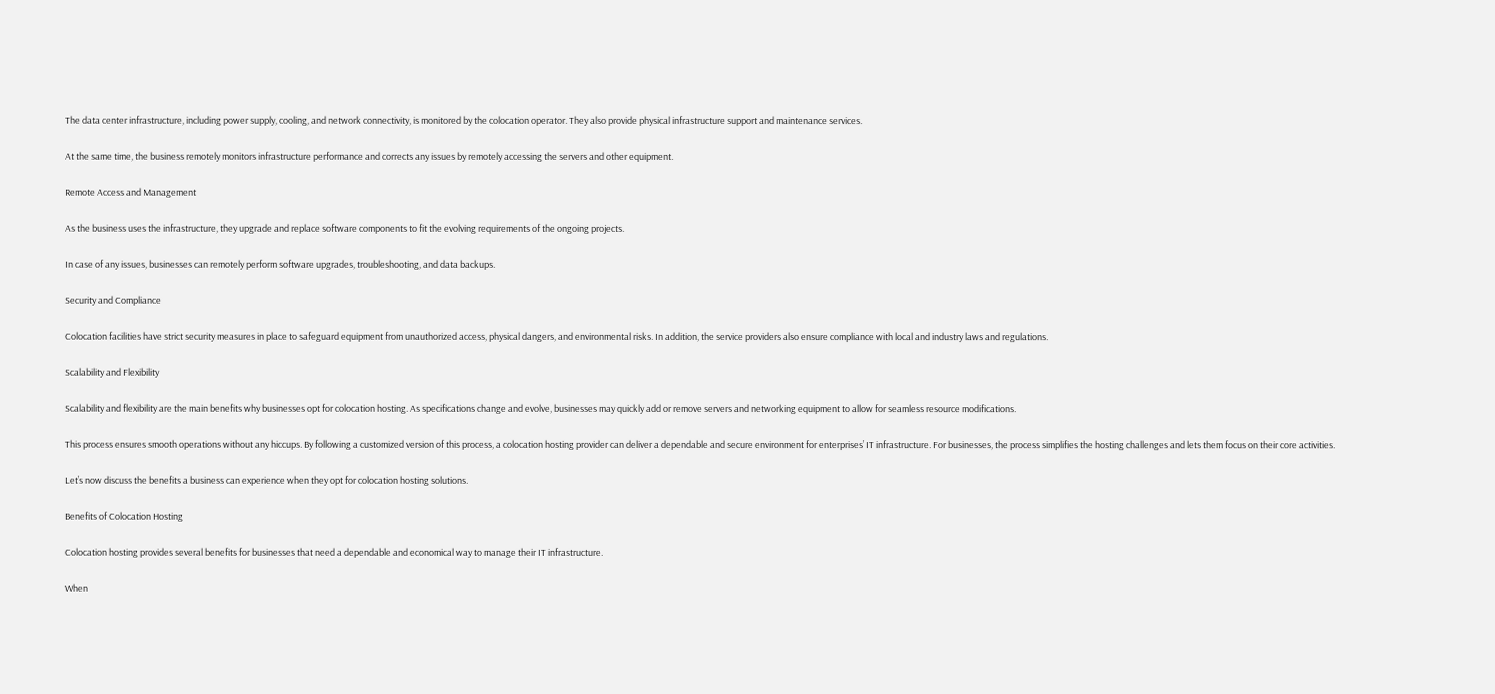The data center infrastructure, including power supply, cooling, and network connectivity, is monitored by the colocation operator. They also provide physical infrastructure support and maintenance services.

At the same time, the business remotely monitors infrastructure performance and corrects any issues by remotely accessing the servers and other equipment.

Remote Access and Management

As the business uses the infrastructure, they upgrade and replace software components to fit the evolving requirements of the ongoing projects.

In case of any issues, businesses can remotely perform software upgrades, troubleshooting, and data backups.

Security and Compliance

Colocation facilities have strict security measures in place to safeguard equipment from unauthorized access, physical dangers, and environmental risks. In addition, the service providers also ensure compliance with local and industry laws and regulations.

Scalability and Flexibility

Scalability and flexibility are the main benefits why businesses opt for colocation hosting. As specifications change and evolve, businesses may quickly add or remove servers and networking equipment to allow for seamless resource modifications.

This process ensures smooth operations without any hiccups. By following a customized version of this process, a colocation hosting provider can deliver a dependable and secure environment for enterprises’ IT infrastructure. For businesses, the process simplifies the hosting challenges and lets them focus on their core activities.

Let’s now discuss the benefits a business can experience when they opt for colocation hosting solutions.

Benefits of Colocation Hosting

Colocation hosting provides several benefits for businesses that need a dependable and economical way to manage their IT infrastructure.

When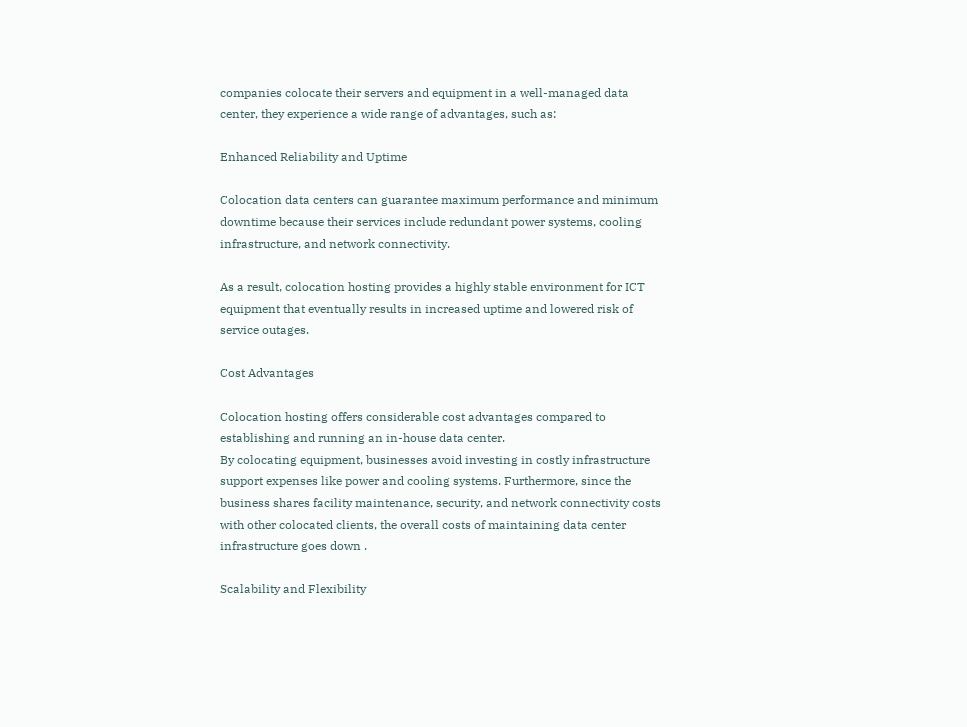companies colocate their servers and equipment in a well-managed data center, they experience a wide range of advantages, such as:

Enhanced Reliability and Uptime

Colocation data centers can guarantee maximum performance and minimum downtime because their services include redundant power systems, cooling infrastructure, and network connectivity.

As a result, colocation hosting provides a highly stable environment for ICT equipment that eventually results in increased uptime and lowered risk of service outages.

Cost Advantages

Colocation hosting offers considerable cost advantages compared to establishing and running an in-house data center.
By colocating equipment, businesses avoid investing in costly infrastructure support expenses like power and cooling systems. Furthermore, since the business shares facility maintenance, security, and network connectivity costs with other colocated clients, the overall costs of maintaining data center infrastructure goes down .

Scalability and Flexibility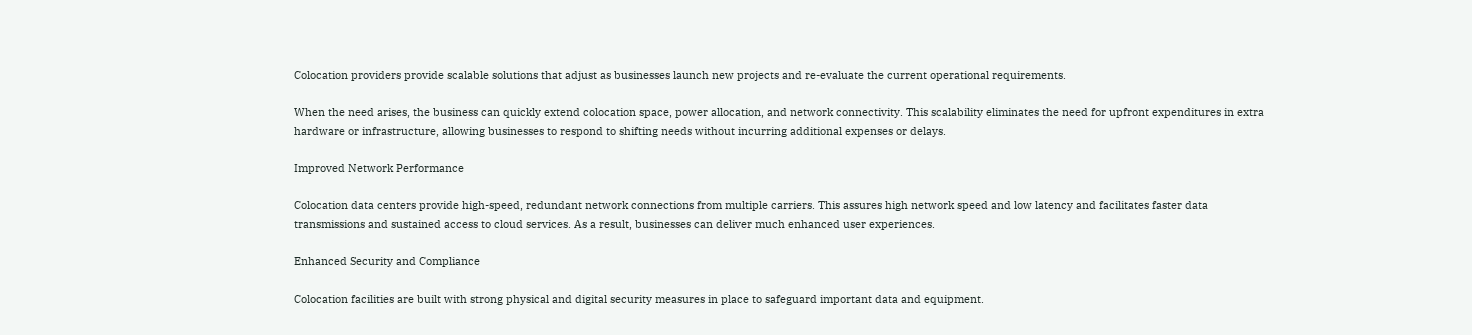Colocation providers provide scalable solutions that adjust as businesses launch new projects and re-evaluate the current operational requirements.

When the need arises, the business can quickly extend colocation space, power allocation, and network connectivity. This scalability eliminates the need for upfront expenditures in extra hardware or infrastructure, allowing businesses to respond to shifting needs without incurring additional expenses or delays.

Improved Network Performance

Colocation data centers provide high-speed, redundant network connections from multiple carriers. This assures high network speed and low latency and facilitates faster data transmissions and sustained access to cloud services. As a result, businesses can deliver much enhanced user experiences.

Enhanced Security and Compliance

Colocation facilities are built with strong physical and digital security measures in place to safeguard important data and equipment.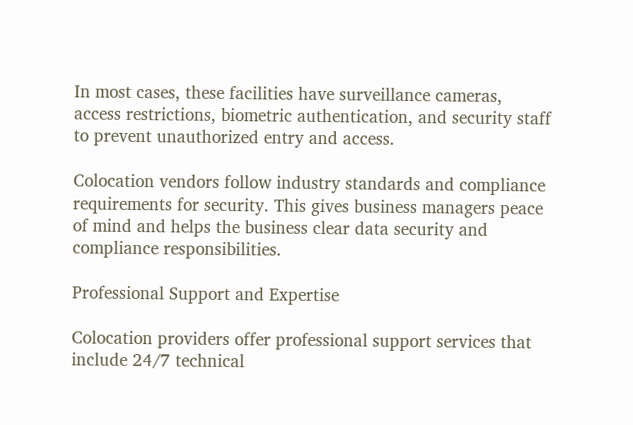In most cases, these facilities have surveillance cameras, access restrictions, biometric authentication, and security staff to prevent unauthorized entry and access.

Colocation vendors follow industry standards and compliance requirements for security. This gives business managers peace of mind and helps the business clear data security and compliance responsibilities.

Professional Support and Expertise

Colocation providers offer professional support services that include 24/7 technical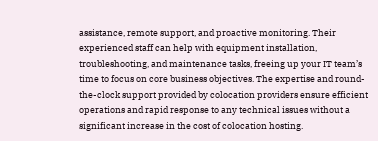assistance, remote support, and proactive monitoring. Their experienced staff can help with equipment installation, troubleshooting, and maintenance tasks, freeing up your IT team’s time to focus on core business objectives. The expertise and round-the-clock support provided by colocation providers ensure efficient operations and rapid response to any technical issues without a significant increase in the cost of colocation hosting.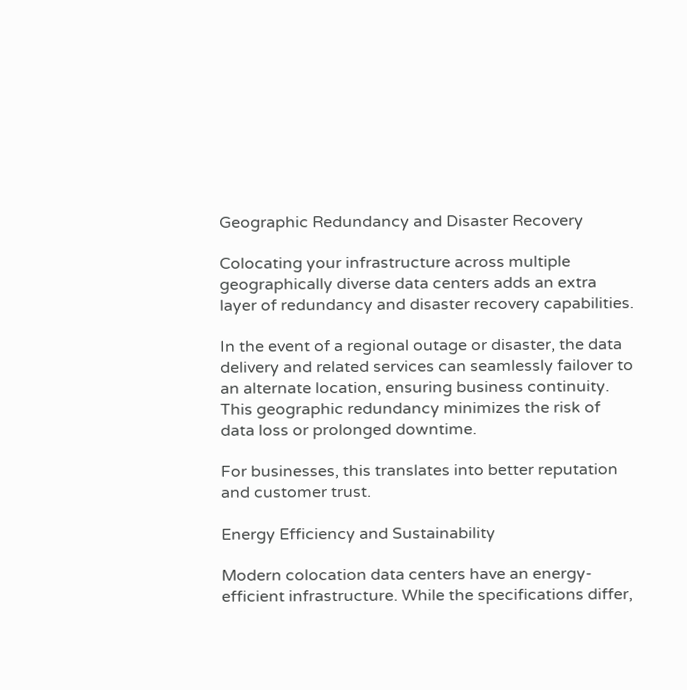Geographic Redundancy and Disaster Recovery

Colocating your infrastructure across multiple geographically diverse data centers adds an extra layer of redundancy and disaster recovery capabilities.

In the event of a regional outage or disaster, the data delivery and related services can seamlessly failover to an alternate location, ensuring business continuity. This geographic redundancy minimizes the risk of data loss or prolonged downtime.

For businesses, this translates into better reputation and customer trust.

Energy Efficiency and Sustainability

Modern colocation data centers have an energy-efficient infrastructure. While the specifications differ,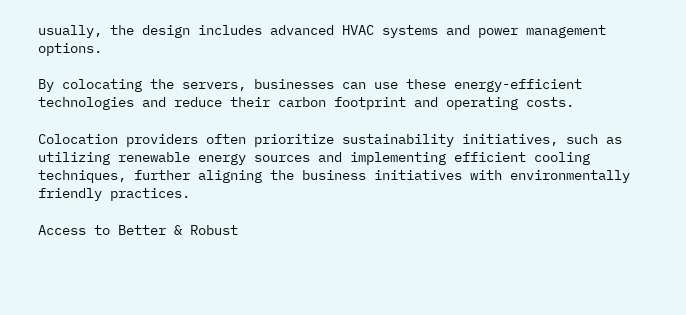usually, the design includes advanced HVAC systems and power management options.

By colocating the servers, businesses can use these energy-efficient technologies and reduce their carbon footprint and operating costs.

Colocation providers often prioritize sustainability initiatives, such as utilizing renewable energy sources and implementing efficient cooling techniques, further aligning the business initiatives with environmentally friendly practices.

Access to Better & Robust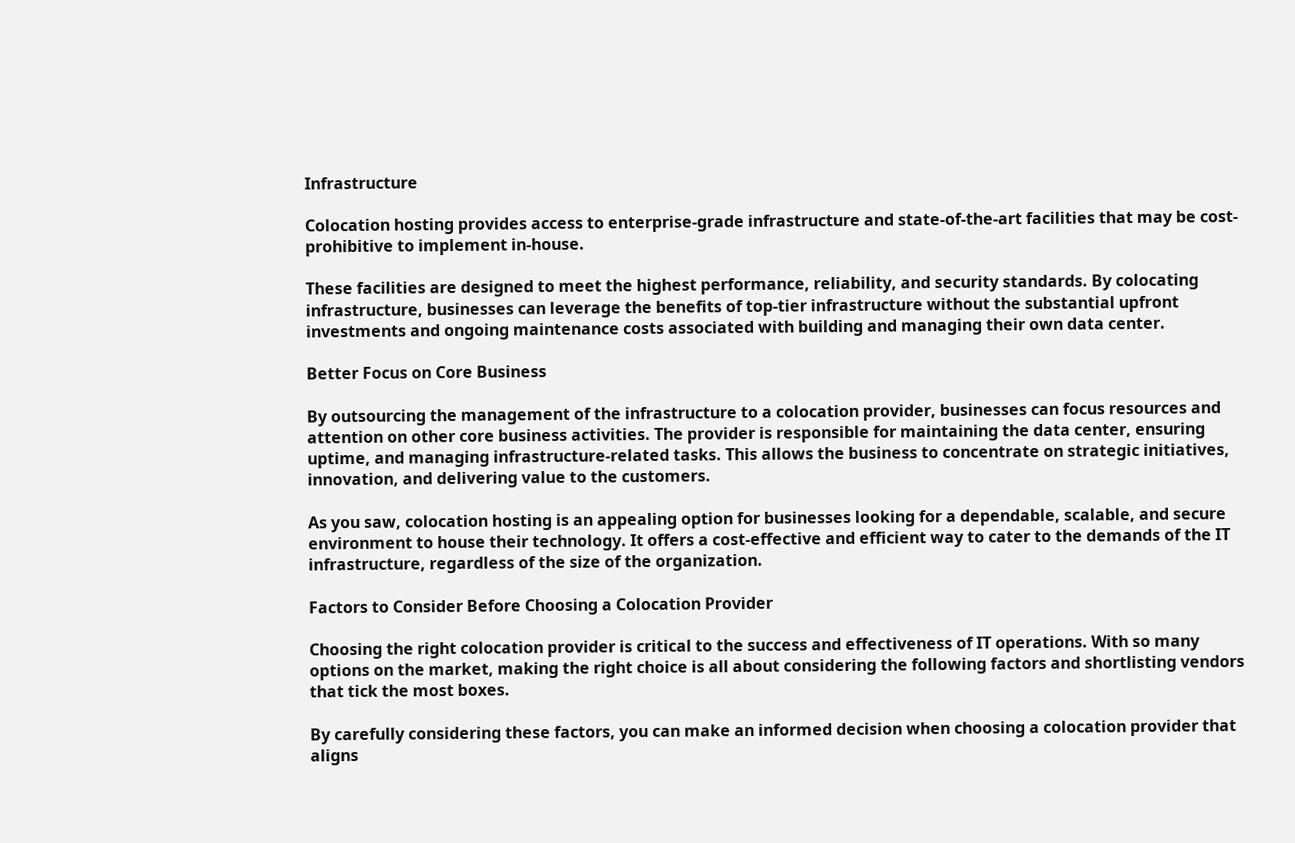Infrastructure

Colocation hosting provides access to enterprise-grade infrastructure and state-of-the-art facilities that may be cost-prohibitive to implement in-house.

These facilities are designed to meet the highest performance, reliability, and security standards. By colocating infrastructure, businesses can leverage the benefits of top-tier infrastructure without the substantial upfront investments and ongoing maintenance costs associated with building and managing their own data center.

Better Focus on Core Business

By outsourcing the management of the infrastructure to a colocation provider, businesses can focus resources and attention on other core business activities. The provider is responsible for maintaining the data center, ensuring uptime, and managing infrastructure-related tasks. This allows the business to concentrate on strategic initiatives, innovation, and delivering value to the customers.

As you saw, colocation hosting is an appealing option for businesses looking for a dependable, scalable, and secure environment to house their technology. It offers a cost-effective and efficient way to cater to the demands of the IT infrastructure, regardless of the size of the organization.

Factors to Consider Before Choosing a Colocation Provider

Choosing the right colocation provider is critical to the success and effectiveness of IT operations. With so many options on the market, making the right choice is all about considering the following factors and shortlisting vendors that tick the most boxes.

By carefully considering these factors, you can make an informed decision when choosing a colocation provider that aligns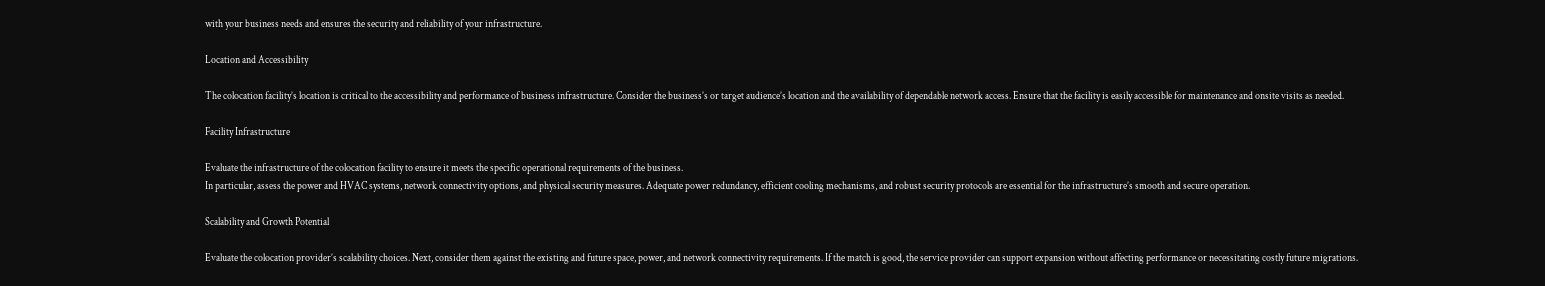with your business needs and ensures the security and reliability of your infrastructure.

Location and Accessibility

The colocation facility’s location is critical to the accessibility and performance of business infrastructure. Consider the business’s or target audience’s location and the availability of dependable network access. Ensure that the facility is easily accessible for maintenance and onsite visits as needed.

Facility Infrastructure

Evaluate the infrastructure of the colocation facility to ensure it meets the specific operational requirements of the business.
In particular, assess the power and HVAC systems, network connectivity options, and physical security measures. Adequate power redundancy, efficient cooling mechanisms, and robust security protocols are essential for the infrastructure’s smooth and secure operation.

Scalability and Growth Potential

Evaluate the colocation provider’s scalability choices. Next, consider them against the existing and future space, power, and network connectivity requirements. If the match is good, the service provider can support expansion without affecting performance or necessitating costly future migrations.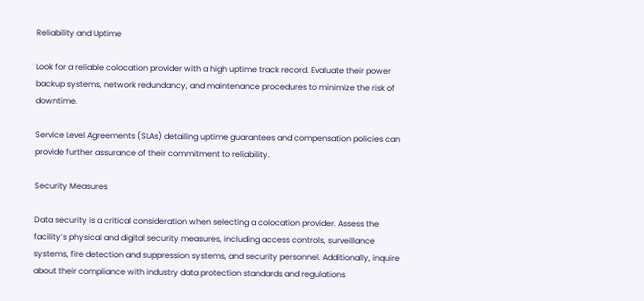Reliability and Uptime

Look for a reliable colocation provider with a high uptime track record. Evaluate their power backup systems, network redundancy, and maintenance procedures to minimize the risk of downtime.

Service Level Agreements (SLAs) detailing uptime guarantees and compensation policies can provide further assurance of their commitment to reliability.

Security Measures

Data security is a critical consideration when selecting a colocation provider. Assess the facility’s physical and digital security measures, including access controls, surveillance systems, fire detection and suppression systems, and security personnel. Additionally, inquire about their compliance with industry data protection standards and regulations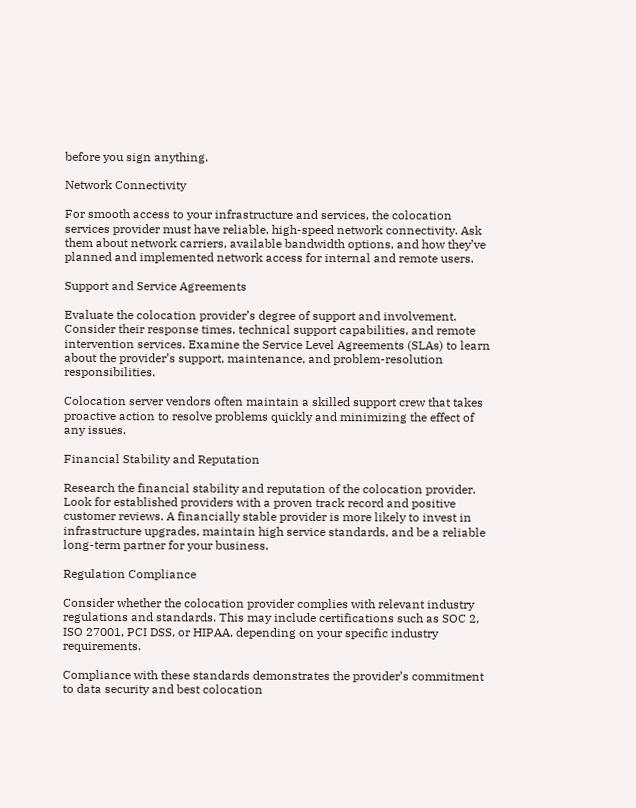before you sign anything.

Network Connectivity

For smooth access to your infrastructure and services, the colocation services provider must have reliable, high-speed network connectivity. Ask them about network carriers, available bandwidth options, and how they’ve planned and implemented network access for internal and remote users.

Support and Service Agreements

Evaluate the colocation provider’s degree of support and involvement. Consider their response times, technical support capabilities, and remote intervention services. Examine the Service Level Agreements (SLAs) to learn about the provider’s support, maintenance, and problem-resolution responsibilities.

Colocation server vendors often maintain a skilled support crew that takes proactive action to resolve problems quickly and minimizing the effect of any issues.

Financial Stability and Reputation

Research the financial stability and reputation of the colocation provider. Look for established providers with a proven track record and positive customer reviews. A financially stable provider is more likely to invest in infrastructure upgrades, maintain high service standards, and be a reliable long-term partner for your business.

Regulation Compliance

Consider whether the colocation provider complies with relevant industry regulations and standards. This may include certifications such as SOC 2, ISO 27001, PCI DSS, or HIPAA, depending on your specific industry requirements.

Compliance with these standards demonstrates the provider’s commitment to data security and best colocation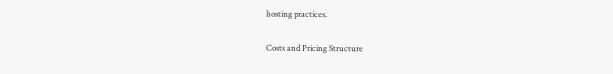hosting practices.

Costs and Pricing Structure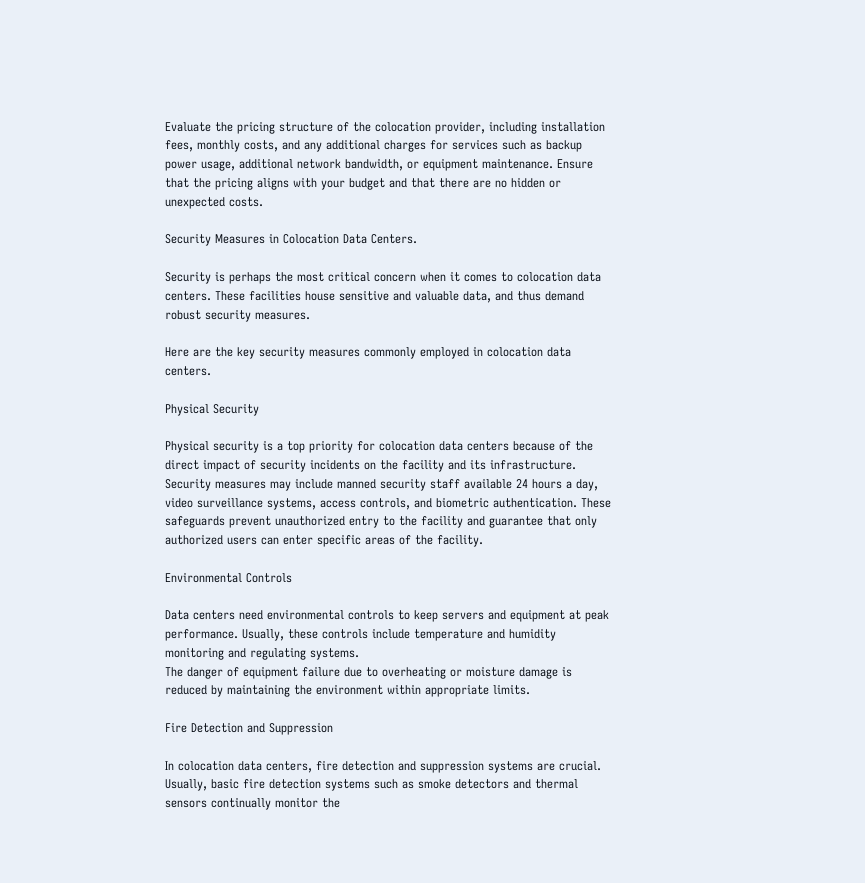Evaluate the pricing structure of the colocation provider, including installation fees, monthly costs, and any additional charges for services such as backup power usage, additional network bandwidth, or equipment maintenance. Ensure that the pricing aligns with your budget and that there are no hidden or unexpected costs.

Security Measures in Colocation Data Centers.

Security is perhaps the most critical concern when it comes to colocation data centers. These facilities house sensitive and valuable data, and thus demand robust security measures.

Here are the key security measures commonly employed in colocation data centers.

Physical Security

Physical security is a top priority for colocation data centers because of the direct impact of security incidents on the facility and its infrastructure. Security measures may include manned security staff available 24 hours a day, video surveillance systems, access controls, and biometric authentication. These safeguards prevent unauthorized entry to the facility and guarantee that only authorized users can enter specific areas of the facility.

Environmental Controls

Data centers need environmental controls to keep servers and equipment at peak performance. Usually, these controls include temperature and humidity monitoring and regulating systems.
The danger of equipment failure due to overheating or moisture damage is reduced by maintaining the environment within appropriate limits.

Fire Detection and Suppression

In colocation data centers, fire detection and suppression systems are crucial. Usually, basic fire detection systems such as smoke detectors and thermal sensors continually monitor the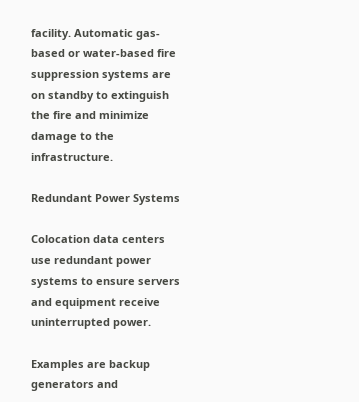facility. Automatic gas-based or water-based fire suppression systems are on standby to extinguish the fire and minimize damage to the infrastructure.

Redundant Power Systems

Colocation data centers use redundant power systems to ensure servers and equipment receive uninterrupted power.

Examples are backup generators and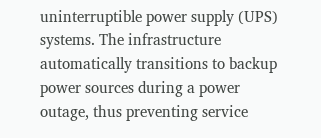uninterruptible power supply (UPS) systems. The infrastructure automatically transitions to backup power sources during a power outage, thus preventing service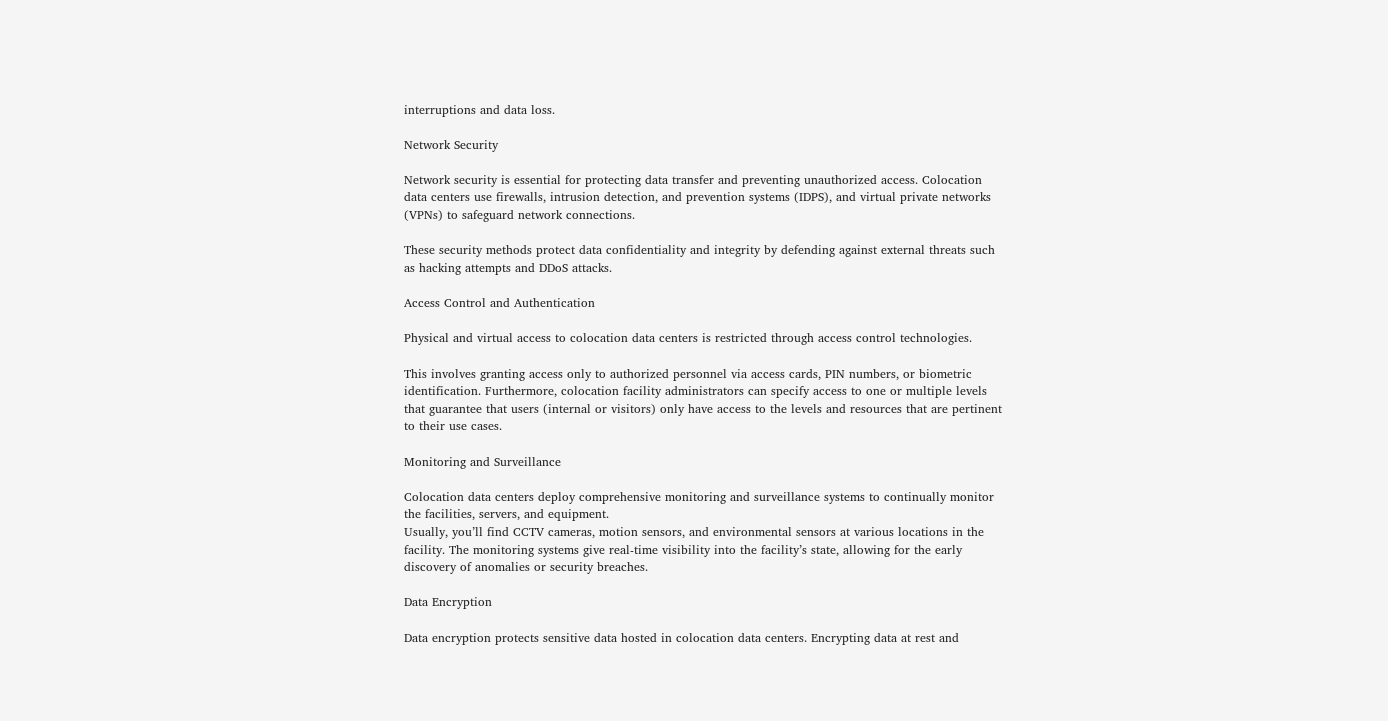interruptions and data loss.

Network Security

Network security is essential for protecting data transfer and preventing unauthorized access. Colocation data centers use firewalls, intrusion detection, and prevention systems (IDPS), and virtual private networks (VPNs) to safeguard network connections.

These security methods protect data confidentiality and integrity by defending against external threats such as hacking attempts and DDoS attacks.

Access Control and Authentication

Physical and virtual access to colocation data centers is restricted through access control technologies.

This involves granting access only to authorized personnel via access cards, PIN numbers, or biometric identification. Furthermore, colocation facility administrators can specify access to one or multiple levels that guarantee that users (internal or visitors) only have access to the levels and resources that are pertinent to their use cases.

Monitoring and Surveillance

Colocation data centers deploy comprehensive monitoring and surveillance systems to continually monitor the facilities, servers, and equipment.
Usually, you’ll find CCTV cameras, motion sensors, and environmental sensors at various locations in the facility. The monitoring systems give real-time visibility into the facility’s state, allowing for the early discovery of anomalies or security breaches.

Data Encryption

Data encryption protects sensitive data hosted in colocation data centers. Encrypting data at rest and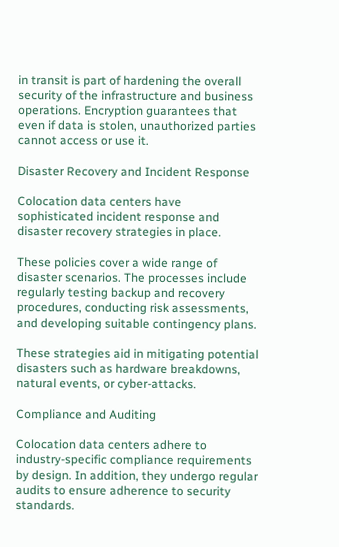in transit is part of hardening the overall security of the infrastructure and business operations. Encryption guarantees that even if data is stolen, unauthorized parties cannot access or use it.

Disaster Recovery and Incident Response

Colocation data centers have sophisticated incident response and disaster recovery strategies in place.

These policies cover a wide range of disaster scenarios. The processes include regularly testing backup and recovery procedures, conducting risk assessments, and developing suitable contingency plans.

These strategies aid in mitigating potential disasters such as hardware breakdowns, natural events, or cyber-attacks.

Compliance and Auditing

Colocation data centers adhere to industry-specific compliance requirements by design. In addition, they undergo regular audits to ensure adherence to security standards.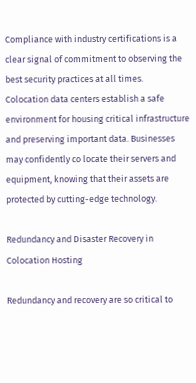Compliance with industry certifications is a clear signal of commitment to observing the best security practices at all times.
Colocation data centers establish a safe environment for housing critical infrastructure and preserving important data. Businesses may confidently co locate their servers and equipment, knowing that their assets are protected by cutting-edge technology.

Redundancy and Disaster Recovery in Colocation Hosting

Redundancy and recovery are so critical to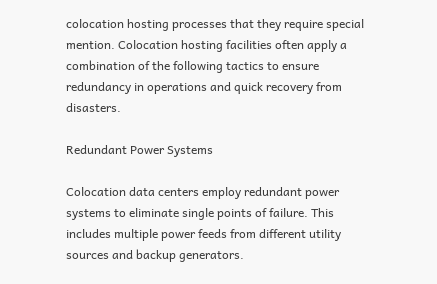colocation hosting processes that they require special mention. Colocation hosting facilities often apply a combination of the following tactics to ensure redundancy in operations and quick recovery from disasters.

Redundant Power Systems

Colocation data centers employ redundant power systems to eliminate single points of failure. This includes multiple power feeds from different utility sources and backup generators.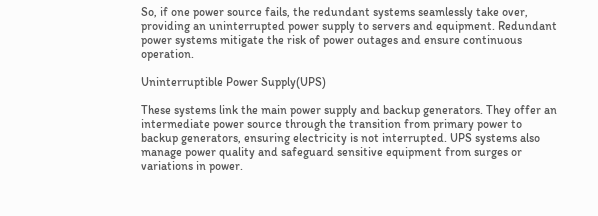So, if one power source fails, the redundant systems seamlessly take over, providing an uninterrupted power supply to servers and equipment. Redundant power systems mitigate the risk of power outages and ensure continuous operation.

Uninterruptible Power Supply(UPS)

These systems link the main power supply and backup generators. They offer an intermediate power source through the transition from primary power to backup generators, ensuring electricity is not interrupted. UPS systems also manage power quality and safeguard sensitive equipment from surges or variations in power.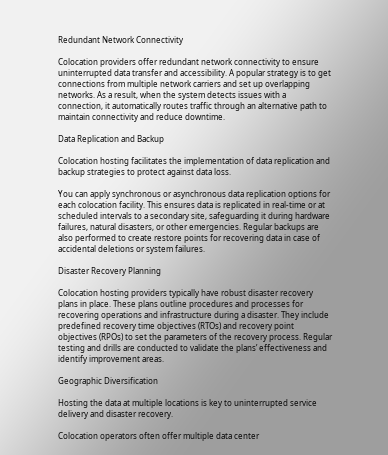Redundant Network Connectivity

Colocation providers offer redundant network connectivity to ensure uninterrupted data transfer and accessibility. A popular strategy is to get connections from multiple network carriers and set up overlapping networks. As a result, when the system detects issues with a connection, it automatically routes traffic through an alternative path to maintain connectivity and reduce downtime.

Data Replication and Backup

Colocation hosting facilitates the implementation of data replication and backup strategies to protect against data loss.

You can apply synchronous or asynchronous data replication options for each colocation facility. This ensures data is replicated in real-time or at scheduled intervals to a secondary site, safeguarding it during hardware failures, natural disasters, or other emergencies. Regular backups are also performed to create restore points for recovering data in case of accidental deletions or system failures.

Disaster Recovery Planning

Colocation hosting providers typically have robust disaster recovery plans in place. These plans outline procedures and processes for recovering operations and infrastructure during a disaster. They include predefined recovery time objectives (RTOs) and recovery point objectives (RPOs) to set the parameters of the recovery process. Regular testing and drills are conducted to validate the plans’ effectiveness and identify improvement areas.

Geographic Diversification

Hosting the data at multiple locations is key to uninterrupted service delivery and disaster recovery.

Colocation operators often offer multiple data center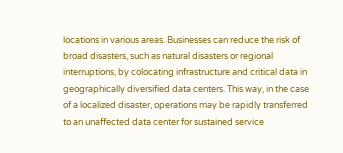locations in various areas. Businesses can reduce the risk of broad disasters, such as natural disasters or regional interruptions, by colocating infrastructure and critical data in geographically diversified data centers. This way, in the case of a localized disaster, operations may be rapidly transferred to an unaffected data center for sustained service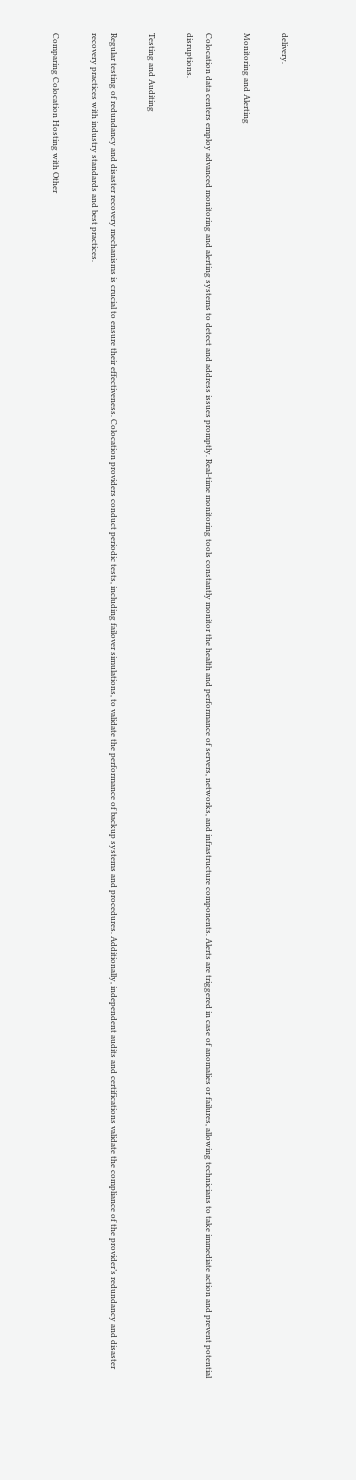delivery.

Monitoring and Alerting

Colocation data centers employ advanced monitoring and alerting systems to detect and address issues promptly. Real-time monitoring tools constantly monitor the health and performance of servers, networks, and infrastructure components. Alerts are triggered in case of anomalies or failures, allowing technicians to take immediate action and prevent potential disruptions.

Testing and Auditing

Regular testing of redundancy and disaster recovery mechanisms is crucial to ensure their effectiveness. Colocation providers conduct periodic tests, including failover simulations, to validate the performance of backup systems and procedures. Additionally, independent audits and certifications validate the compliance of the provider’s redundancy and disaster recovery practices with industry standards and best practices.

Comparing Colocation Hosting with Other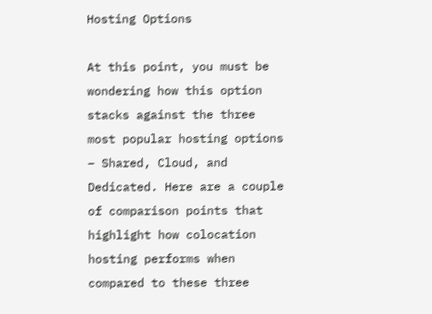Hosting Options

At this point, you must be wondering how this option stacks against the three most popular hosting options – Shared, Cloud, and Dedicated. Here are a couple of comparison points that highlight how colocation hosting performs when compared to these three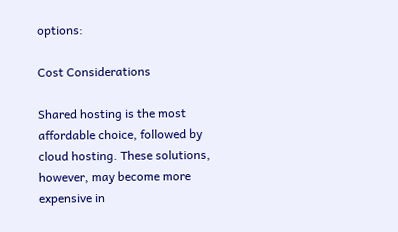options:

Cost Considerations

Shared hosting is the most affordable choice, followed by cloud hosting. These solutions, however, may become more expensive in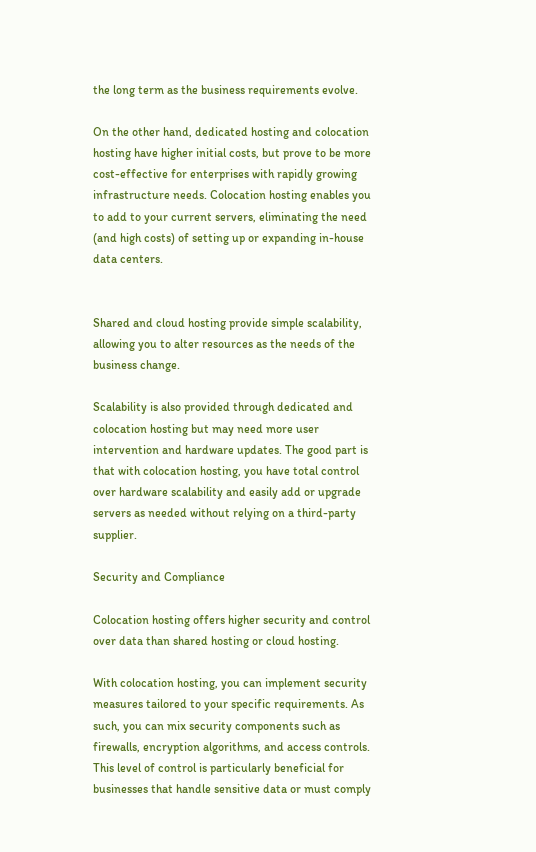the long term as the business requirements evolve.

On the other hand, dedicated hosting and colocation hosting have higher initial costs, but prove to be more cost-effective for enterprises with rapidly growing infrastructure needs. Colocation hosting enables you to add to your current servers, eliminating the need (and high costs) of setting up or expanding in-house data centers.


Shared and cloud hosting provide simple scalability, allowing you to alter resources as the needs of the business change.

Scalability is also provided through dedicated and colocation hosting but may need more user intervention and hardware updates. The good part is that with colocation hosting, you have total control over hardware scalability and easily add or upgrade servers as needed without relying on a third-party supplier.

Security and Compliance

Colocation hosting offers higher security and control over data than shared hosting or cloud hosting.

With colocation hosting, you can implement security measures tailored to your specific requirements. As such, you can mix security components such as firewalls, encryption algorithms, and access controls. This level of control is particularly beneficial for businesses that handle sensitive data or must comply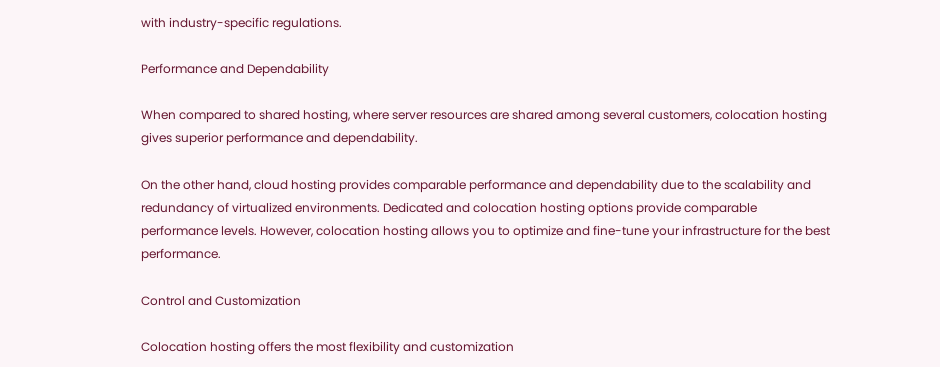with industry-specific regulations.

Performance and Dependability

When compared to shared hosting, where server resources are shared among several customers, colocation hosting gives superior performance and dependability.

On the other hand, cloud hosting provides comparable performance and dependability due to the scalability and redundancy of virtualized environments. Dedicated and colocation hosting options provide comparable performance levels. However, colocation hosting allows you to optimize and fine-tune your infrastructure for the best performance.

Control and Customization

Colocation hosting offers the most flexibility and customization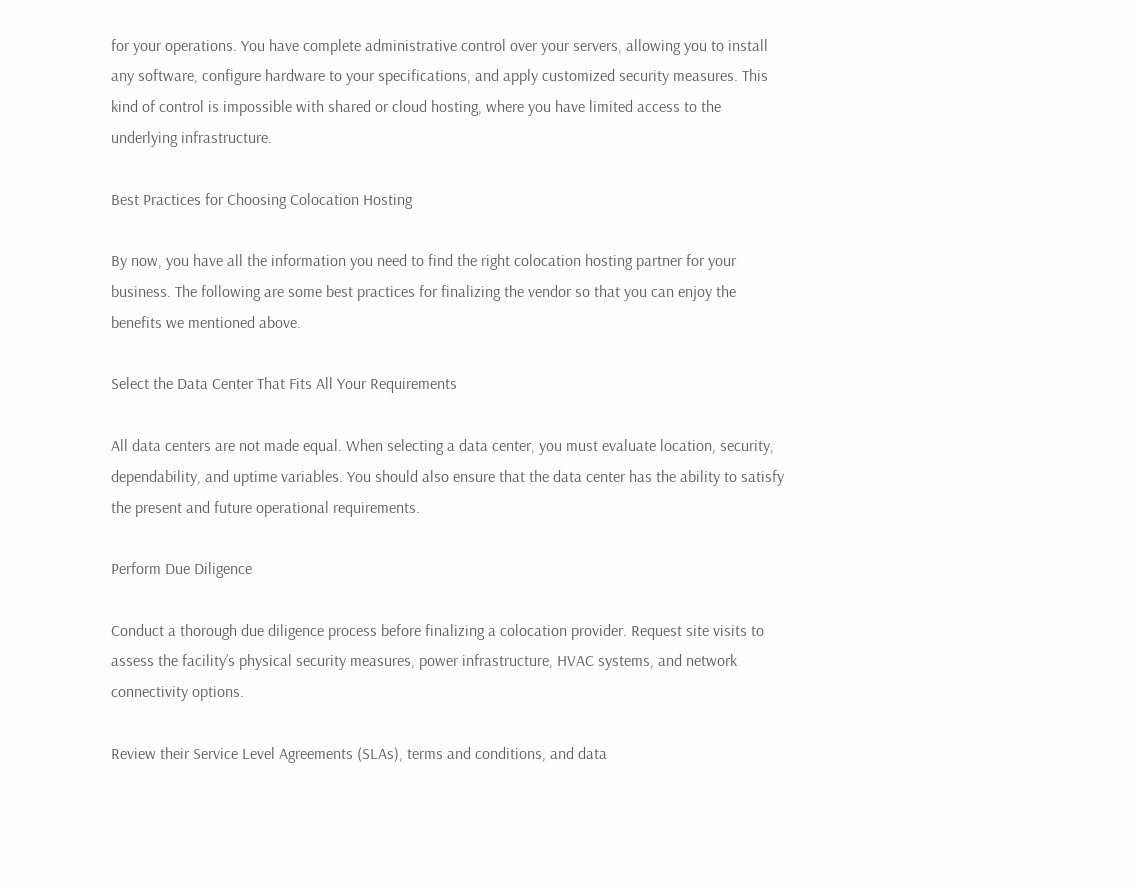for your operations. You have complete administrative control over your servers, allowing you to install any software, configure hardware to your specifications, and apply customized security measures. This kind of control is impossible with shared or cloud hosting, where you have limited access to the underlying infrastructure.

Best Practices for Choosing Colocation Hosting

By now, you have all the information you need to find the right colocation hosting partner for your business. The following are some best practices for finalizing the vendor so that you can enjoy the benefits we mentioned above.

Select the Data Center That Fits All Your Requirements

All data centers are not made equal. When selecting a data center, you must evaluate location, security, dependability, and uptime variables. You should also ensure that the data center has the ability to satisfy the present and future operational requirements.

Perform Due Diligence

Conduct a thorough due diligence process before finalizing a colocation provider. Request site visits to assess the facility’s physical security measures, power infrastructure, HVAC systems, and network connectivity options.

Review their Service Level Agreements (SLAs), terms and conditions, and data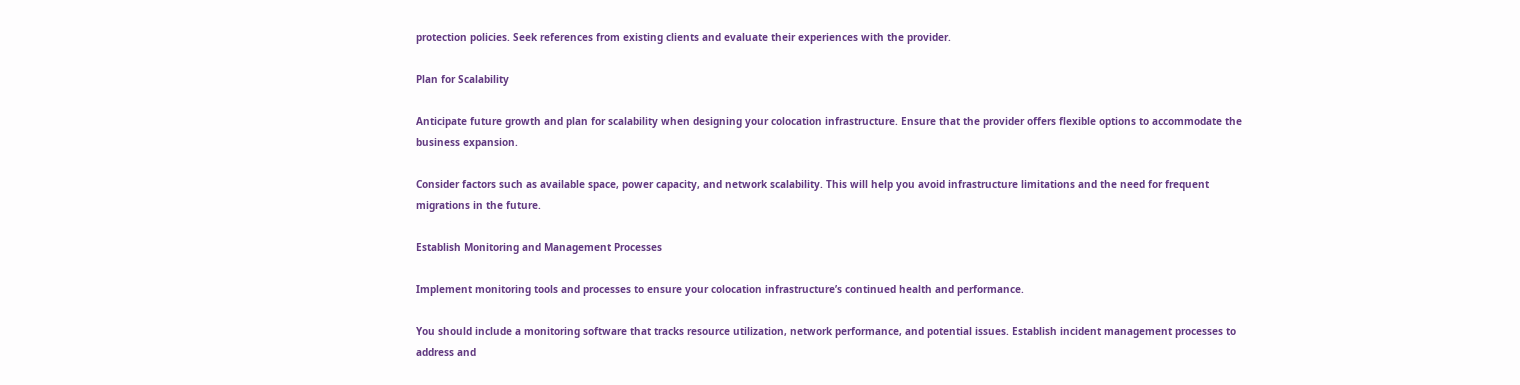protection policies. Seek references from existing clients and evaluate their experiences with the provider.

Plan for Scalability

Anticipate future growth and plan for scalability when designing your colocation infrastructure. Ensure that the provider offers flexible options to accommodate the business expansion.

Consider factors such as available space, power capacity, and network scalability. This will help you avoid infrastructure limitations and the need for frequent migrations in the future.

Establish Monitoring and Management Processes

Implement monitoring tools and processes to ensure your colocation infrastructure’s continued health and performance.

You should include a monitoring software that tracks resource utilization, network performance, and potential issues. Establish incident management processes to address and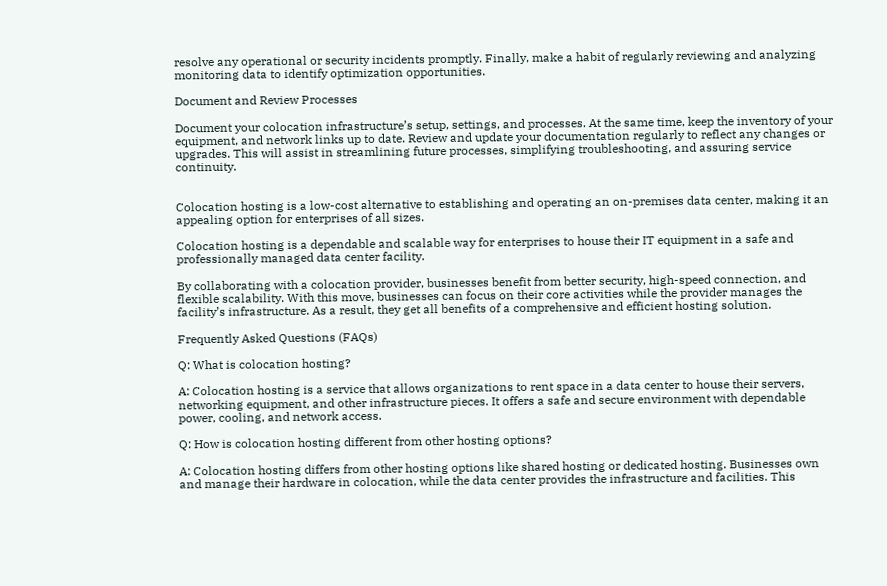resolve any operational or security incidents promptly. Finally, make a habit of regularly reviewing and analyzing monitoring data to identify optimization opportunities.

Document and Review Processes

Document your colocation infrastructure’s setup, settings, and processes. At the same time, keep the inventory of your equipment, and network links up to date. Review and update your documentation regularly to reflect any changes or upgrades. This will assist in streamlining future processes, simplifying troubleshooting, and assuring service continuity.


Colocation hosting is a low-cost alternative to establishing and operating an on-premises data center, making it an appealing option for enterprises of all sizes.

Colocation hosting is a dependable and scalable way for enterprises to house their IT equipment in a safe and professionally managed data center facility.

By collaborating with a colocation provider, businesses benefit from better security, high-speed connection, and flexible scalability. With this move, businesses can focus on their core activities while the provider manages the facility’s infrastructure. As a result, they get all benefits of a comprehensive and efficient hosting solution.

Frequently Asked Questions (FAQs)

Q: What is colocation hosting?

A: Colocation hosting is a service that allows organizations to rent space in a data center to house their servers, networking equipment, and other infrastructure pieces. It offers a safe and secure environment with dependable power, cooling, and network access.

Q: How is colocation hosting different from other hosting options?

A: Colocation hosting differs from other hosting options like shared hosting or dedicated hosting. Businesses own and manage their hardware in colocation, while the data center provides the infrastructure and facilities. This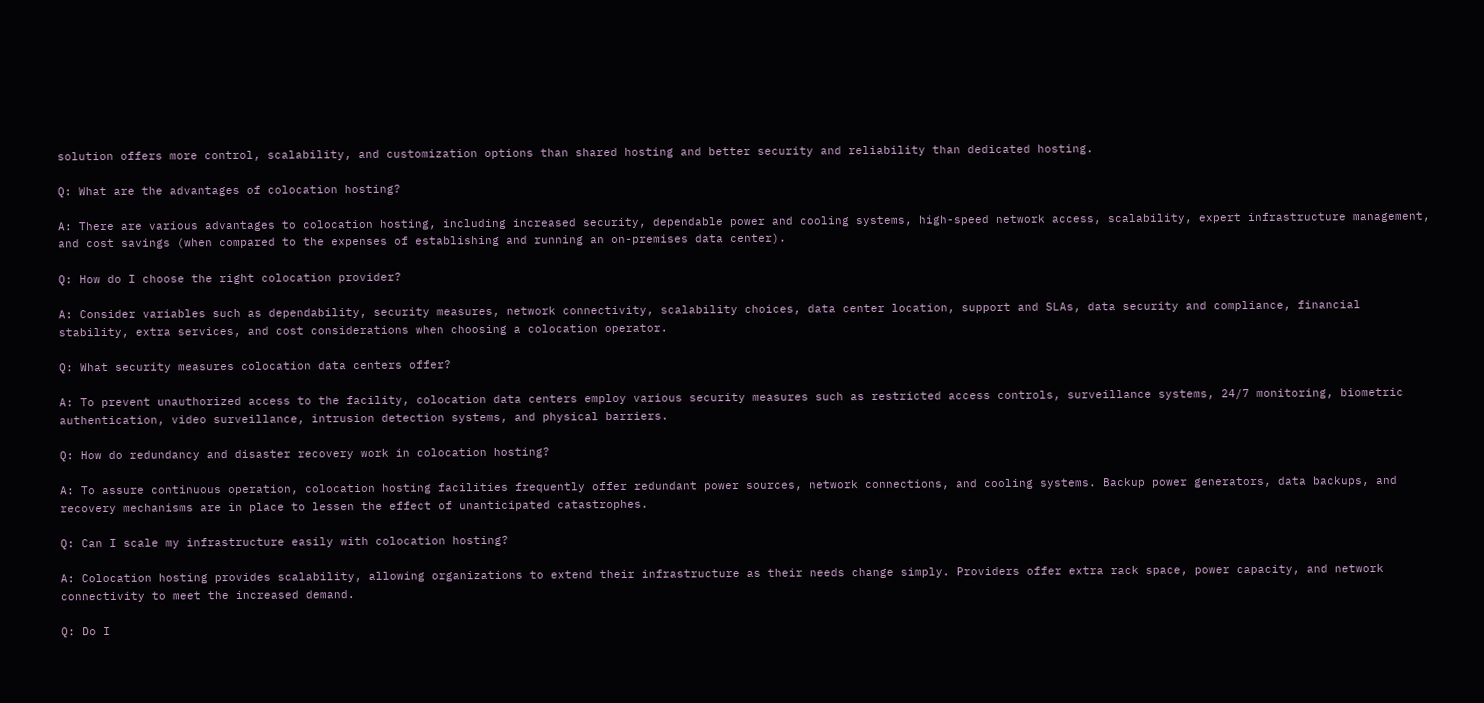solution offers more control, scalability, and customization options than shared hosting and better security and reliability than dedicated hosting.

Q: What are the advantages of colocation hosting?

A: There are various advantages to colocation hosting, including increased security, dependable power and cooling systems, high-speed network access, scalability, expert infrastructure management, and cost savings (when compared to the expenses of establishing and running an on-premises data center).

Q: How do I choose the right colocation provider?

A: Consider variables such as dependability, security measures, network connectivity, scalability choices, data center location, support and SLAs, data security and compliance, financial stability, extra services, and cost considerations when choosing a colocation operator.

Q: What security measures colocation data centers offer?

A: To prevent unauthorized access to the facility, colocation data centers employ various security measures such as restricted access controls, surveillance systems, 24/7 monitoring, biometric authentication, video surveillance, intrusion detection systems, and physical barriers.

Q: How do redundancy and disaster recovery work in colocation hosting?

A: To assure continuous operation, colocation hosting facilities frequently offer redundant power sources, network connections, and cooling systems. Backup power generators, data backups, and recovery mechanisms are in place to lessen the effect of unanticipated catastrophes.

Q: Can I scale my infrastructure easily with colocation hosting?

A: Colocation hosting provides scalability, allowing organizations to extend their infrastructure as their needs change simply. Providers offer extra rack space, power capacity, and network connectivity to meet the increased demand.

Q: Do I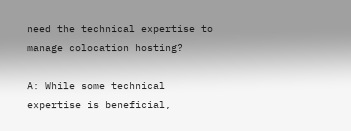need the technical expertise to manage colocation hosting?

A: While some technical expertise is beneficial,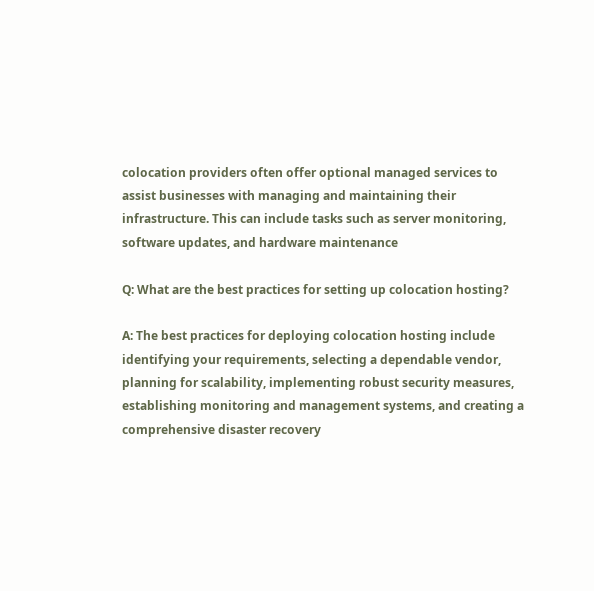colocation providers often offer optional managed services to assist businesses with managing and maintaining their infrastructure. This can include tasks such as server monitoring, software updates, and hardware maintenance

Q: What are the best practices for setting up colocation hosting?

A: The best practices for deploying colocation hosting include identifying your requirements, selecting a dependable vendor, planning for scalability, implementing robust security measures, establishing monitoring and management systems, and creating a comprehensive disaster recovery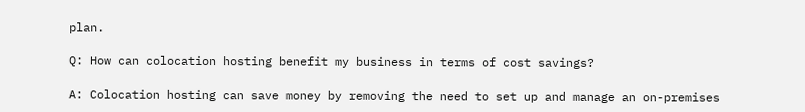plan.

Q: How can colocation hosting benefit my business in terms of cost savings?

A: Colocation hosting can save money by removing the need to set up and manage an on-premises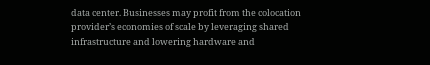data center. Businesses may profit from the colocation provider’s economies of scale by leveraging shared infrastructure and lowering hardware and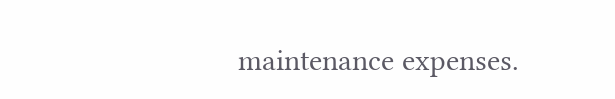maintenance expenses.